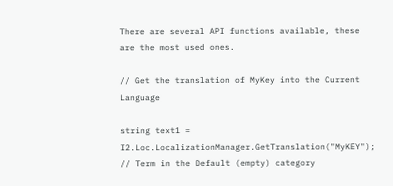There are several API functions available, these are the most used ones.

// Get the translation of MyKey into the Current Language

string text1 = I2.Loc.LocalizationManager.GetTranslation("MyKEY");                      // Term in the Default (empty) category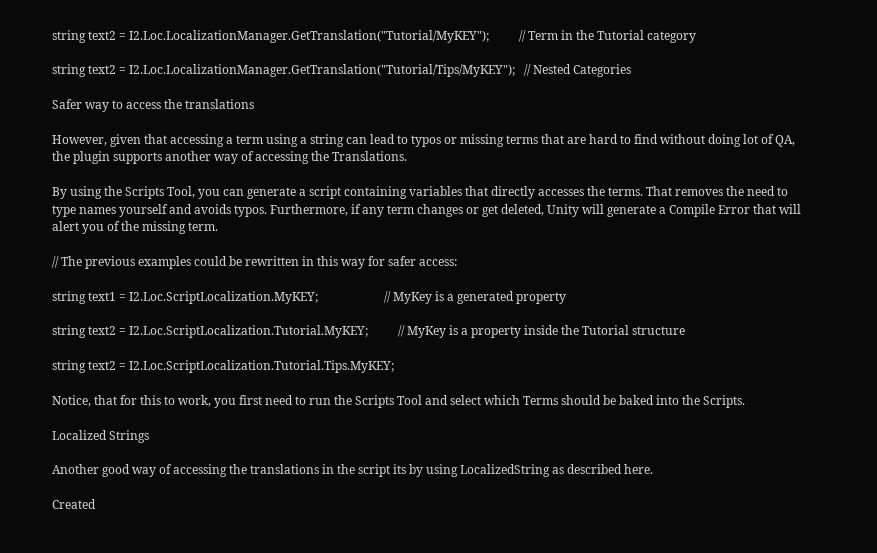string text2 = I2.Loc.LocalizationManager.GetTranslation("Tutorial/MyKEY");          // Term in the Tutorial category

string text2 = I2.Loc.LocalizationManager.GetTranslation("Tutorial/Tips/MyKEY");   // Nested Categories

Safer way to access the translations

However, given that accessing a term using a string can lead to typos or missing terms that are hard to find without doing lot of QA, the plugin supports another way of accessing the Translations.

By using the Scripts Tool, you can generate a script containing variables that directly accesses the terms. That removes the need to type names yourself and avoids typos. Furthermore, if any term changes or get deleted, Unity will generate a Compile Error that will alert you of the missing term.

// The previous examples could be rewritten in this way for safer access:

string text1 = I2.Loc.ScriptLocalization.MyKEY;                      // MyKey is a generated property

string text2 = I2.Loc.ScriptLocalization.Tutorial.MyKEY;          // MyKey is a property inside the Tutorial structure

string text2 = I2.Loc.ScriptLocalization.Tutorial.Tips.MyKEY;

Notice, that for this to work, you first need to run the Scripts Tool and select which Terms should be baked into the Scripts.

Localized Strings

Another good way of accessing the translations in the script its by using LocalizedString as described here.

Created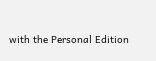with the Personal Edition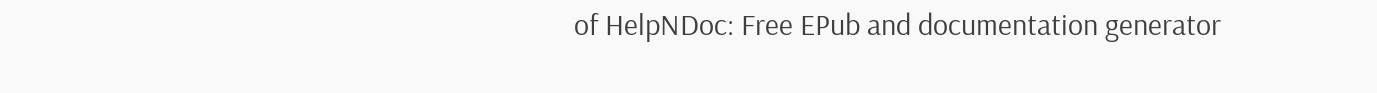of HelpNDoc: Free EPub and documentation generator